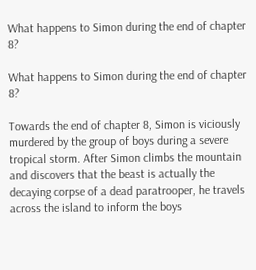What happens to Simon during the end of chapter 8?

What happens to Simon during the end of chapter 8?

Towards the end of chapter 8, Simon is viciously murdered by the group of boys during a severe tropical storm. After Simon climbs the mountain and discovers that the beast is actually the decaying corpse of a dead paratrooper, he travels across the island to inform the boys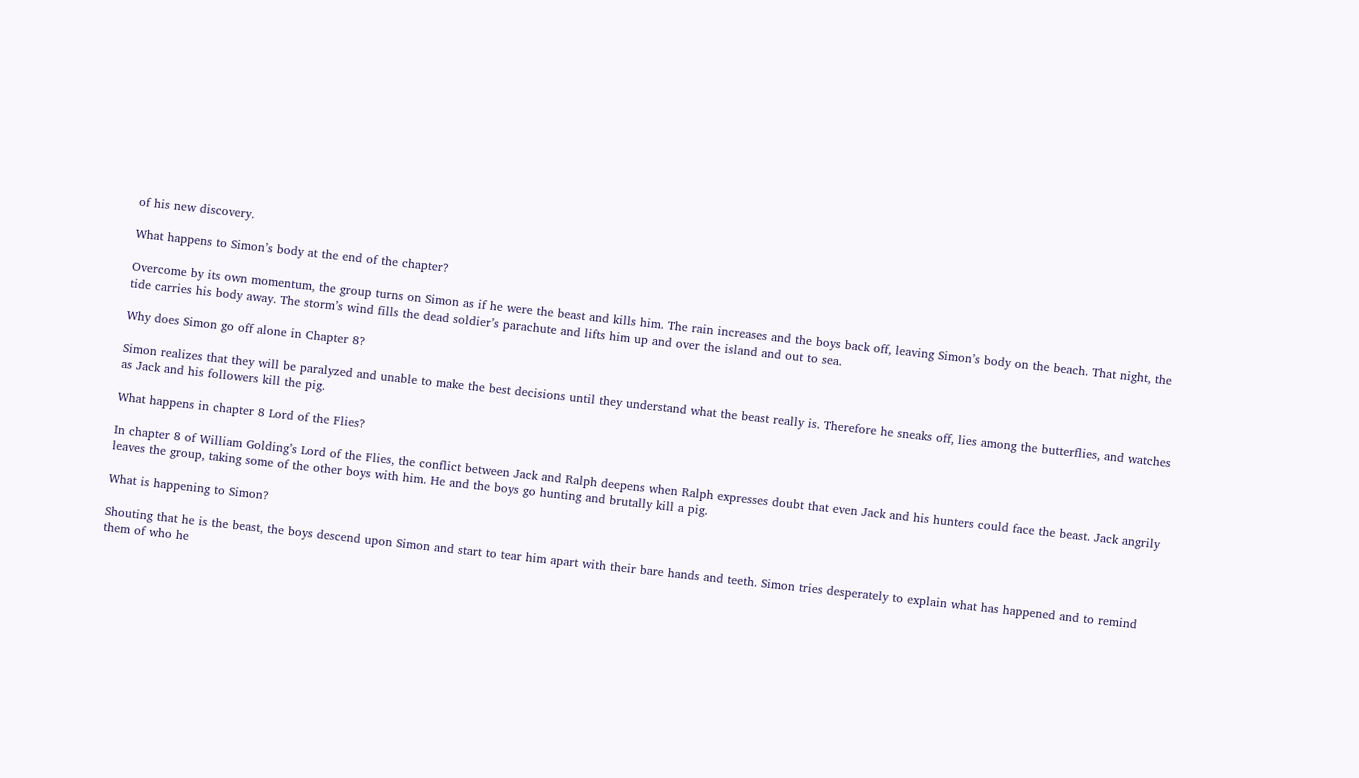of his new discovery.

What happens to Simon’s body at the end of the chapter?

Overcome by its own momentum, the group turns on Simon as if he were the beast and kills him. The rain increases and the boys back off, leaving Simon’s body on the beach. That night, the tide carries his body away. The storm’s wind fills the dead soldier’s parachute and lifts him up and over the island and out to sea.

Why does Simon go off alone in Chapter 8?

Simon realizes that they will be paralyzed and unable to make the best decisions until they understand what the beast really is. Therefore he sneaks off, lies among the butterflies, and watches as Jack and his followers kill the pig.

What happens in chapter 8 Lord of the Flies?

In chapter 8 of William Golding’s Lord of the Flies, the conflict between Jack and Ralph deepens when Ralph expresses doubt that even Jack and his hunters could face the beast. Jack angrily leaves the group, taking some of the other boys with him. He and the boys go hunting and brutally kill a pig.

What is happening to Simon?

Shouting that he is the beast, the boys descend upon Simon and start to tear him apart with their bare hands and teeth. Simon tries desperately to explain what has happened and to remind them of who he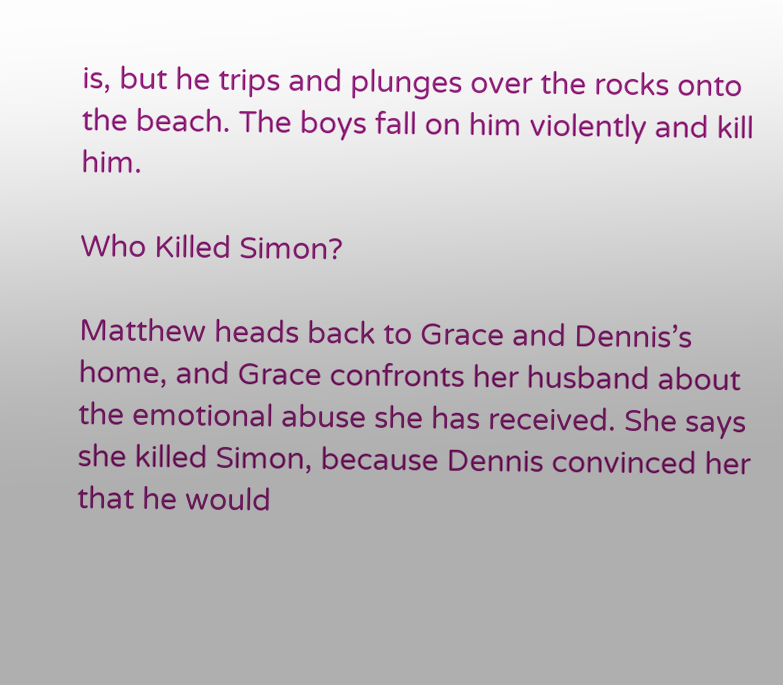is, but he trips and plunges over the rocks onto the beach. The boys fall on him violently and kill him.

Who Killed Simon?

Matthew heads back to Grace and Dennis’s home, and Grace confronts her husband about the emotional abuse she has received. She says she killed Simon, because Dennis convinced her that he would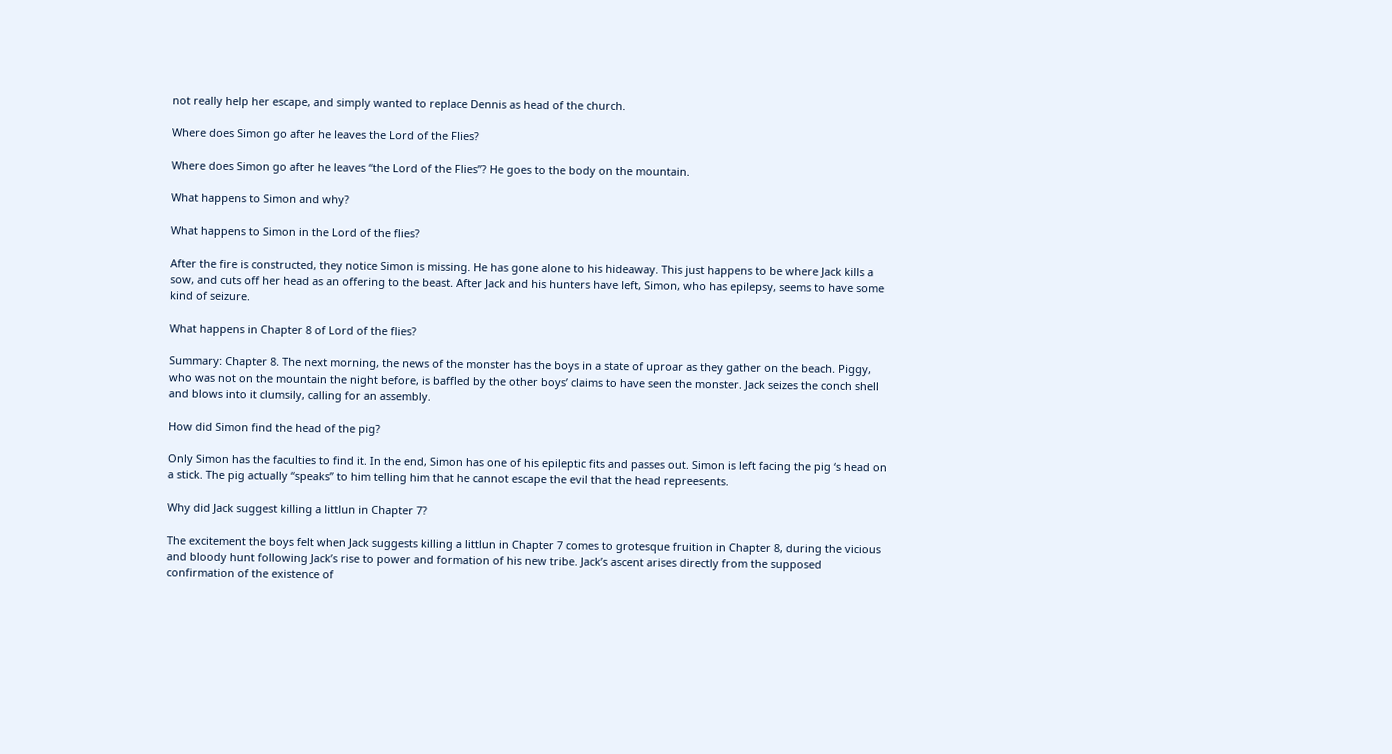not really help her escape, and simply wanted to replace Dennis as head of the church.

Where does Simon go after he leaves the Lord of the Flies?

Where does Simon go after he leaves “the Lord of the Flies”? He goes to the body on the mountain.

What happens to Simon and why?

What happens to Simon in the Lord of the flies?

After the fire is constructed, they notice Simon is missing. He has gone alone to his hideaway. This just happens to be where Jack kills a sow, and cuts off her head as an offering to the beast. After Jack and his hunters have left, Simon, who has epilepsy, seems to have some kind of seizure.

What happens in Chapter 8 of Lord of the flies?

Summary: Chapter 8. The next morning, the news of the monster has the boys in a state of uproar as they gather on the beach. Piggy, who was not on the mountain the night before, is baffled by the other boys’ claims to have seen the monster. Jack seizes the conch shell and blows into it clumsily, calling for an assembly.

How did Simon find the head of the pig?

Only Simon has the faculties to find it. In the end, Simon has one of his epileptic fits and passes out. Simon is left facing the pig ‘s head on a stick. The pig actually “speaks” to him telling him that he cannot escape the evil that the head repreesents.

Why did Jack suggest killing a littlun in Chapter 7?

The excitement the boys felt when Jack suggests killing a littlun in Chapter 7 comes to grotesque fruition in Chapter 8, during the vicious and bloody hunt following Jack’s rise to power and formation of his new tribe. Jack’s ascent arises directly from the supposed confirmation of the existence of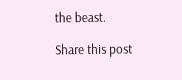the beast.

Share this post